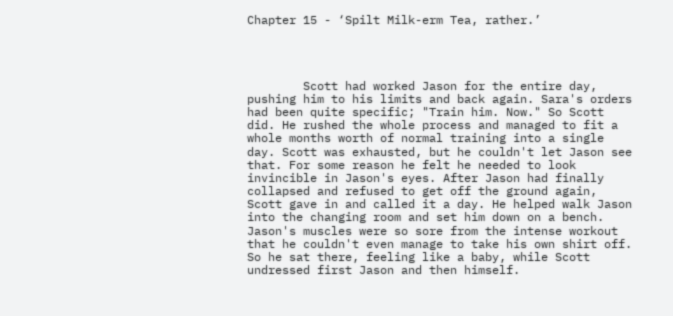Chapter 15 - ‘Spilt Milk-erm Tea, rather.’




        Scott had worked Jason for the entire day, pushing him to his limits and back again. Sara's orders had been quite specific; "Train him. Now." So Scott did. He rushed the whole process and managed to fit a whole months worth of normal training into a single day. Scott was exhausted, but he couldn't let Jason see that. For some reason he felt he needed to look invincible in Jason's eyes. After Jason had finally collapsed and refused to get off the ground again, Scott gave in and called it a day. He helped walk Jason into the changing room and set him down on a bench. Jason's muscles were so sore from the intense workout that he couldn't even manage to take his own shirt off. So he sat there, feeling like a baby, while Scott undressed first Jason and then himself.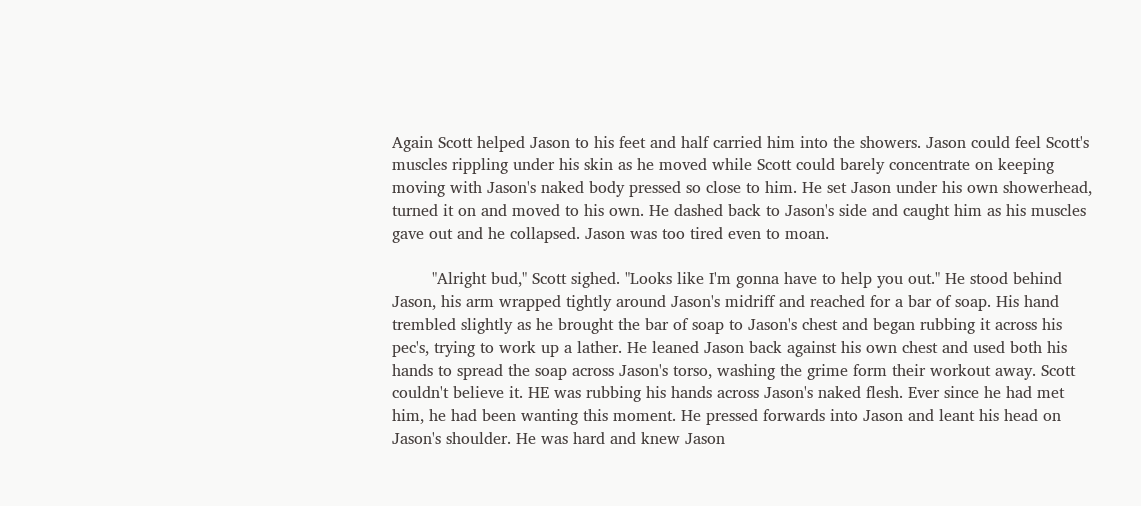Again Scott helped Jason to his feet and half carried him into the showers. Jason could feel Scott's muscles rippling under his skin as he moved while Scott could barely concentrate on keeping moving with Jason's naked body pressed so close to him. He set Jason under his own showerhead, turned it on and moved to his own. He dashed back to Jason's side and caught him as his muscles gave out and he collapsed. Jason was too tired even to moan.

        "Alright bud," Scott sighed. "Looks like I'm gonna have to help you out." He stood behind Jason, his arm wrapped tightly around Jason's midriff and reached for a bar of soap. His hand trembled slightly as he brought the bar of soap to Jason's chest and began rubbing it across his pec's, trying to work up a lather. He leaned Jason back against his own chest and used both his hands to spread the soap across Jason's torso, washing the grime form their workout away. Scott couldn't believe it. HE was rubbing his hands across Jason's naked flesh. Ever since he had met him, he had been wanting this moment. He pressed forwards into Jason and leant his head on Jason's shoulder. He was hard and knew Jason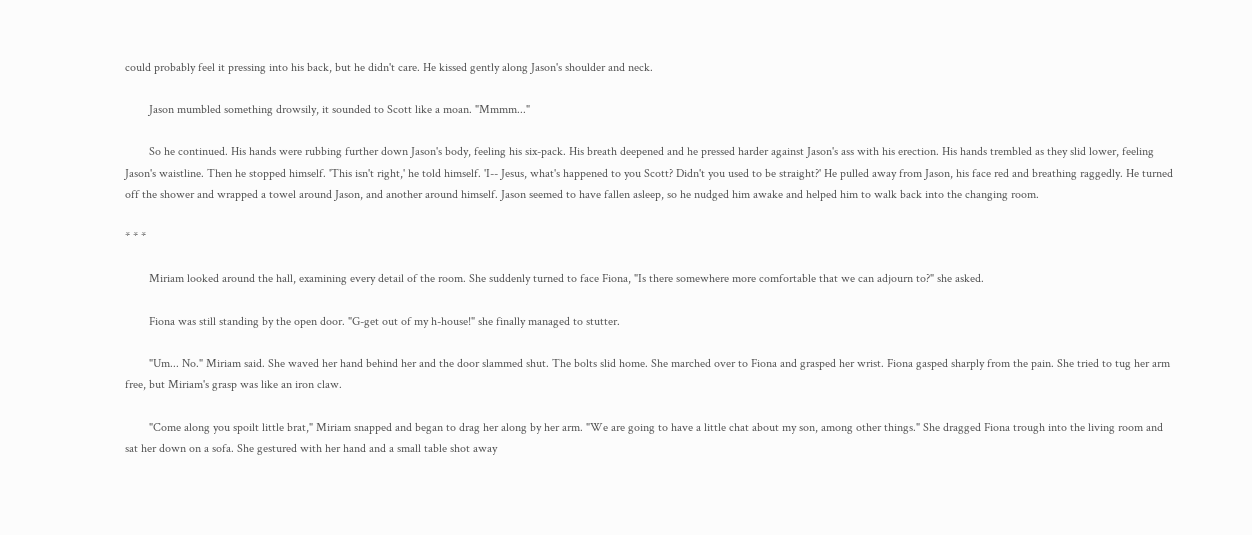could probably feel it pressing into his back, but he didn't care. He kissed gently along Jason's shoulder and neck.

        Jason mumbled something drowsily, it sounded to Scott like a moan. "Mmmm..."

        So he continued. His hands were rubbing further down Jason's body, feeling his six-pack. His breath deepened and he pressed harder against Jason's ass with his erection. His hands trembled as they slid lower, feeling Jason's waistline. Then he stopped himself. 'This isn't right,' he told himself. 'I-- Jesus, what's happened to you Scott? Didn't you used to be straight?' He pulled away from Jason, his face red and breathing raggedly. He turned off the shower and wrapped a towel around Jason, and another around himself. Jason seemed to have fallen asleep, so he nudged him awake and helped him to walk back into the changing room.

* * *

        Miriam looked around the hall, examining every detail of the room. She suddenly turned to face Fiona, "Is there somewhere more comfortable that we can adjourn to?" she asked.

        Fiona was still standing by the open door. "G-get out of my h-house!" she finally managed to stutter.

        "Um... No." Miriam said. She waved her hand behind her and the door slammed shut. The bolts slid home. She marched over to Fiona and grasped her wrist. Fiona gasped sharply from the pain. She tried to tug her arm free, but Miriam's grasp was like an iron claw.

        "Come along you spoilt little brat," Miriam snapped and began to drag her along by her arm. "We are going to have a little chat about my son, among other things." She dragged Fiona trough into the living room and sat her down on a sofa. She gestured with her hand and a small table shot away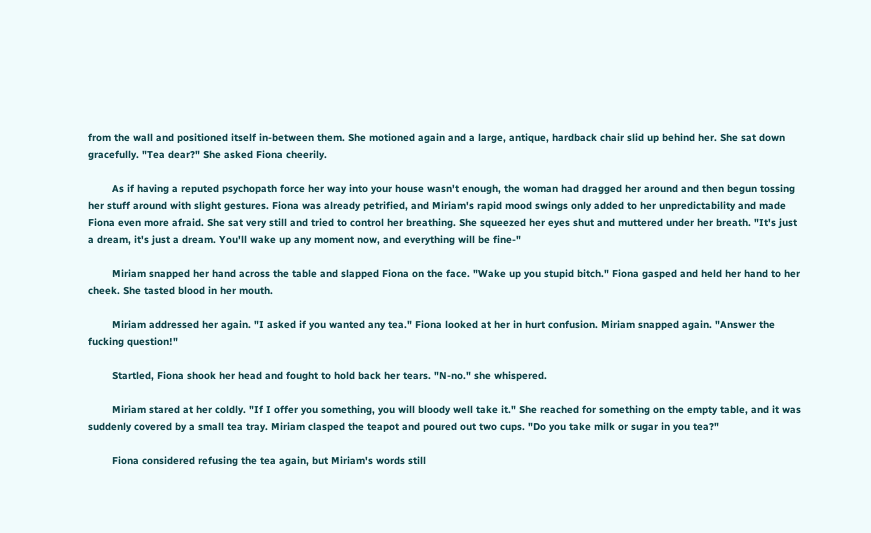from the wall and positioned itself in-between them. She motioned again and a large, antique, hardback chair slid up behind her. She sat down gracefully. "Tea dear?" She asked Fiona cheerily.

        As if having a reputed psychopath force her way into your house wasn't enough, the woman had dragged her around and then begun tossing her stuff around with slight gestures. Fiona was already petrified, and Miriam's rapid mood swings only added to her unpredictability and made Fiona even more afraid. She sat very still and tried to control her breathing. She squeezed her eyes shut and muttered under her breath. "It's just a dream, it's just a dream. You'll wake up any moment now, and everything will be fine-"

        Miriam snapped her hand across the table and slapped Fiona on the face. "Wake up you stupid bitch." Fiona gasped and held her hand to her cheek. She tasted blood in her mouth.

        Miriam addressed her again. "I asked if you wanted any tea." Fiona looked at her in hurt confusion. Miriam snapped again. "Answer the fucking question!"

        Startled, Fiona shook her head and fought to hold back her tears. "N-no." she whispered.

        Miriam stared at her coldly. "If I offer you something, you will bloody well take it." She reached for something on the empty table, and it was suddenly covered by a small tea tray. Miriam clasped the teapot and poured out two cups. "Do you take milk or sugar in you tea?"

        Fiona considered refusing the tea again, but Miriam's words still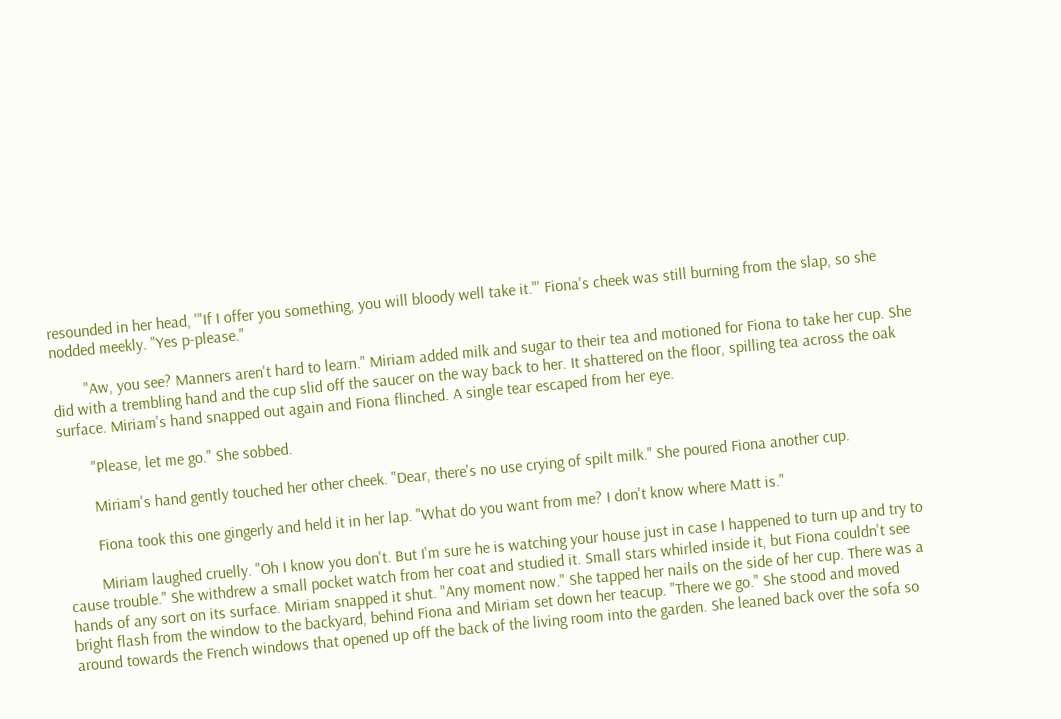resounded in her head, '"If I offer you something, you will bloody well take it."' Fiona's cheek was still burning from the slap, so she nodded meekly. "Yes p-please."

        "Aw, you see? Manners aren't hard to learn." Miriam added milk and sugar to their tea and motioned for Fiona to take her cup. She did with a trembling hand and the cup slid off the saucer on the way back to her. It shattered on the floor, spilling tea across the oak surface. Miriam's hand snapped out again and Fiona flinched. A single tear escaped from her eye.

        "Please, let me go." She sobbed.

        Miriam's hand gently touched her other cheek. "Dear, there's no use crying of spilt milk." She poured Fiona another cup.

        Fiona took this one gingerly and held it in her lap. "What do you want from me? I don't know where Matt is."

        Miriam laughed cruelly. "Oh I know you don't. But I'm sure he is watching your house just in case I happened to turn up and try to cause trouble." She withdrew a small pocket watch from her coat and studied it. Small stars whirled inside it, but Fiona couldn't see hands of any sort on its surface. Miriam snapped it shut. "Any moment now." She tapped her nails on the side of her cup. There was a bright flash from the window to the backyard, behind Fiona and Miriam set down her teacup. "There we go." She stood and moved around towards the French windows that opened up off the back of the living room into the garden. She leaned back over the sofa so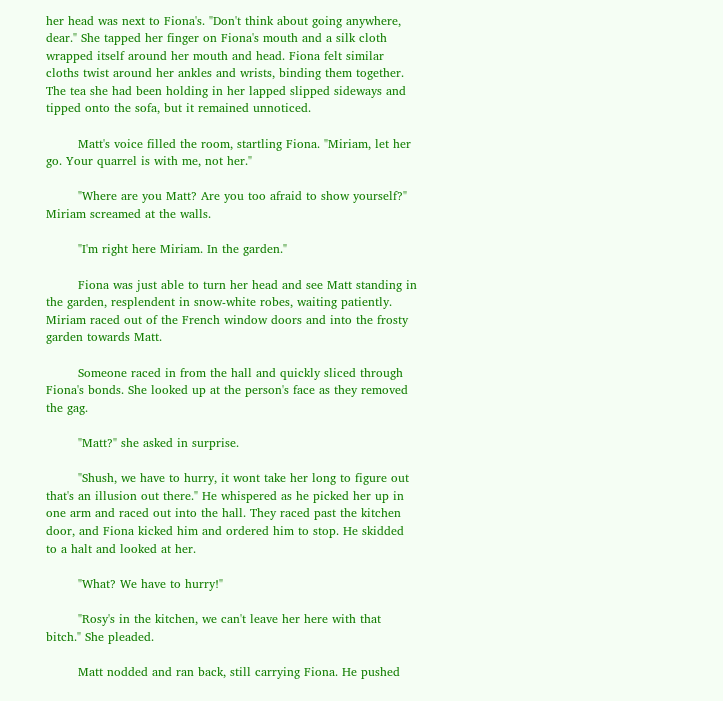her head was next to Fiona's. "Don't think about going anywhere, dear." She tapped her finger on Fiona's mouth and a silk cloth wrapped itself around her mouth and head. Fiona felt similar cloths twist around her ankles and wrists, binding them together. The tea she had been holding in her lapped slipped sideways and tipped onto the sofa, but it remained unnoticed.

        Matt's voice filled the room, startling Fiona. "Miriam, let her go. Your quarrel is with me, not her."

        "Where are you Matt? Are you too afraid to show yourself?" Miriam screamed at the walls.

        "I'm right here Miriam. In the garden."

        Fiona was just able to turn her head and see Matt standing in the garden, resplendent in snow-white robes, waiting patiently. Miriam raced out of the French window doors and into the frosty garden towards Matt.

        Someone raced in from the hall and quickly sliced through Fiona's bonds. She looked up at the person's face as they removed the gag.

        "Matt?" she asked in surprise.

        "Shush, we have to hurry, it wont take her long to figure out that's an illusion out there." He whispered as he picked her up in one arm and raced out into the hall. They raced past the kitchen door, and Fiona kicked him and ordered him to stop. He skidded to a halt and looked at her.

        "What? We have to hurry!"

        "Rosy's in the kitchen, we can't leave her here with that bitch." She pleaded.

        Matt nodded and ran back, still carrying Fiona. He pushed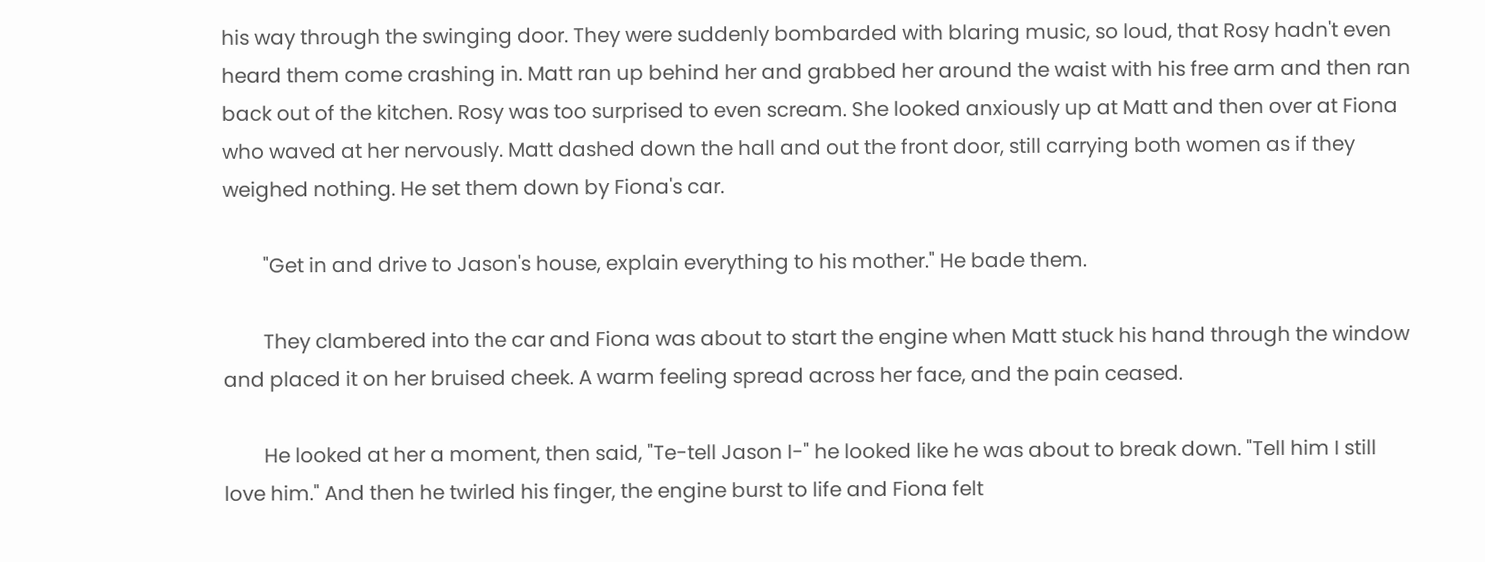his way through the swinging door. They were suddenly bombarded with blaring music, so loud, that Rosy hadn't even heard them come crashing in. Matt ran up behind her and grabbed her around the waist with his free arm and then ran back out of the kitchen. Rosy was too surprised to even scream. She looked anxiously up at Matt and then over at Fiona who waved at her nervously. Matt dashed down the hall and out the front door, still carrying both women as if they weighed nothing. He set them down by Fiona's car.

        "Get in and drive to Jason's house, explain everything to his mother." He bade them.

        They clambered into the car and Fiona was about to start the engine when Matt stuck his hand through the window and placed it on her bruised cheek. A warm feeling spread across her face, and the pain ceased.

        He looked at her a moment, then said, "Te-tell Jason I-" he looked like he was about to break down. "Tell him I still love him." And then he twirled his finger, the engine burst to life and Fiona felt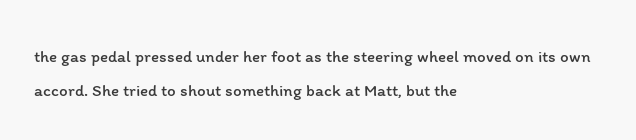the gas pedal pressed under her foot as the steering wheel moved on its own accord. She tried to shout something back at Matt, but the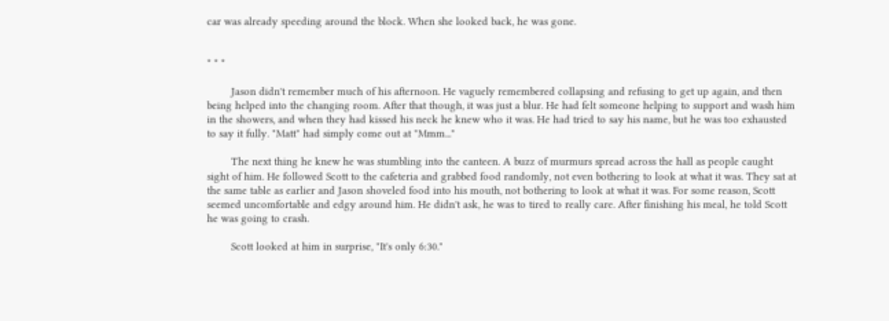car was already speeding around the block. When she looked back, he was gone.


* * *

        Jason didn't remember much of his afternoon. He vaguely remembered collapsing and refusing to get up again, and then being helped into the changing room. After that though, it was just a blur. He had felt someone helping to support and wash him in the showers, and when they had kissed his neck he knew who it was. He had tried to say his name, but he was too exhausted to say it fully. "Matt" had simply come out at "Mmm..."

        The next thing he knew he was stumbling into the canteen. A buzz of murmurs spread across the hall as people caught sight of him. He followed Scott to the cafeteria and grabbed food randomly, not even bothering to look at what it was. They sat at the same table as earlier and Jason shoveled food into his mouth, not bothering to look at what it was. For some reason, Scott seemed uncomfortable and edgy around him. He didn't ask, he was to tired to really care. After finishing his meal, he told Scott he was going to crash.

        Scott looked at him in surprise, "It's only 6:30."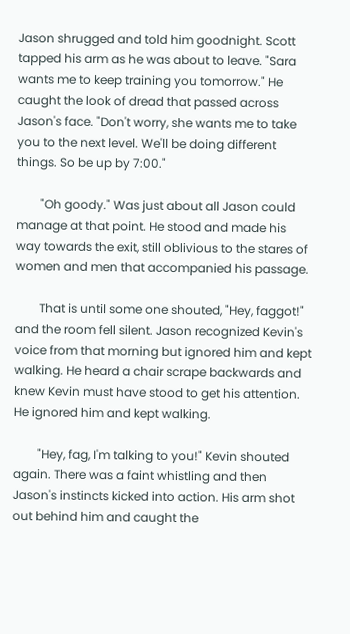Jason shrugged and told him goodnight. Scott tapped his arm as he was about to leave. "Sara wants me to keep training you tomorrow." He caught the look of dread that passed across Jason's face. "Don't worry, she wants me to take you to the next level. We'll be doing different things. So be up by 7:00."

        "Oh goody." Was just about all Jason could manage at that point. He stood and made his way towards the exit, still oblivious to the stares of women and men that accompanied his passage.

        That is until some one shouted, "Hey, faggot!" and the room fell silent. Jason recognized Kevin's voice from that morning but ignored him and kept walking. He heard a chair scrape backwards and knew Kevin must have stood to get his attention. He ignored him and kept walking.

        "Hey, fag, I'm talking to you!" Kevin shouted again. There was a faint whistling and then Jason's instincts kicked into action. His arm shot out behind him and caught the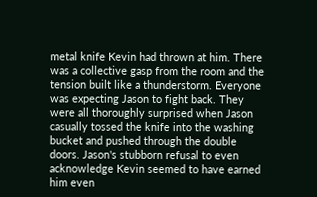metal knife Kevin had thrown at him. There was a collective gasp from the room and the tension built like a thunderstorm. Everyone was expecting Jason to fight back. They were all thoroughly surprised when Jason casually tossed the knife into the washing bucket and pushed through the double doors. Jason's stubborn refusal to even acknowledge Kevin seemed to have earned him even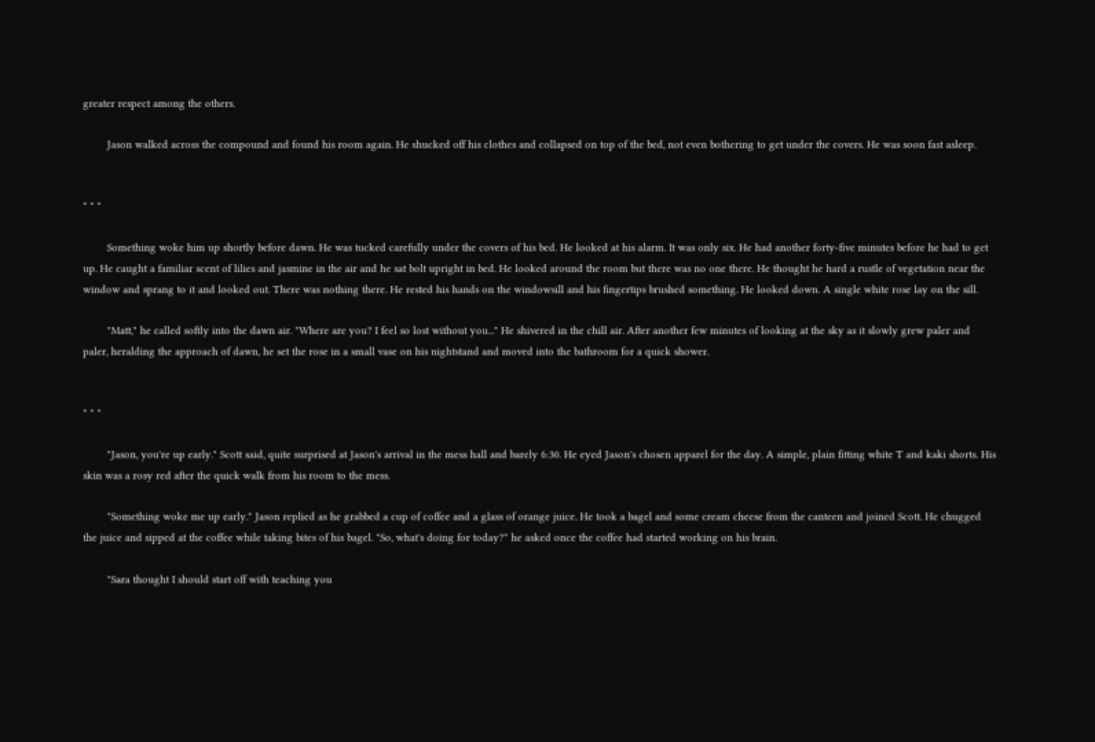greater respect among the others.

        Jason walked across the compound and found his room again. He shucked off his clothes and collapsed on top of the bed, not even bothering to get under the covers. He was soon fast asleep.


* * *

        Something woke him up shortly before dawn. He was tucked carefully under the covers of his bed. He looked at his alarm. It was only six. He had another forty-five minutes before he had to get up. He caught a familiar scent of lilies and jasmine in the air and he sat bolt upright in bed. He looked around the room but there was no one there. He thought he hard a rustle of vegetation near the window and sprang to it and looked out. There was nothing there. He rested his hands on the windowsill and his fingertips brushed something. He looked down. A single white rose lay on the sill.

        "Matt," he called softly into the dawn air. "Where are you? I feel so lost without you..." He shivered in the chill air. After another few minutes of looking at the sky as it slowly grew paler and paler, heralding the approach of dawn, he set the rose in a small vase on his nightstand and moved into the bathroom for a quick shower.


* * *

        "Jason, you're up early." Scott said, quite surprised at Jason's arrival in the mess hall and barely 6:30. He eyed Jason's chosen apparel for the day. A simple, plain fitting white T and kaki shorts. His skin was a rosy red after the quick walk from his room to the mess.

        "Something woke me up early." Jason replied as he grabbed a cup of coffee and a glass of orange juice. He took a bagel and some cream cheese from the canteen and joined Scott. He chugged the juice and sipped at the coffee while taking bites of his bagel. "So, what's doing for today?" he asked once the coffee had started working on his brain.

        "Sara thought I should start off with teaching you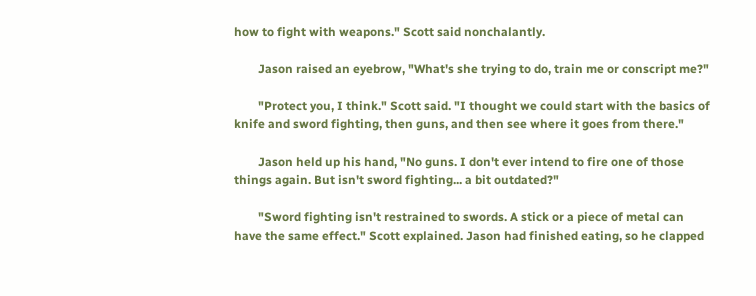how to fight with weapons." Scott said nonchalantly.

        Jason raised an eyebrow, "What's she trying to do, train me or conscript me?"

        "Protect you, I think." Scott said. "I thought we could start with the basics of knife and sword fighting, then guns, and then see where it goes from there."

        Jason held up his hand, "No guns. I don't ever intend to fire one of those things again. But isn't sword fighting... a bit outdated?"

        "Sword fighting isn't restrained to swords. A stick or a piece of metal can have the same effect." Scott explained. Jason had finished eating, so he clapped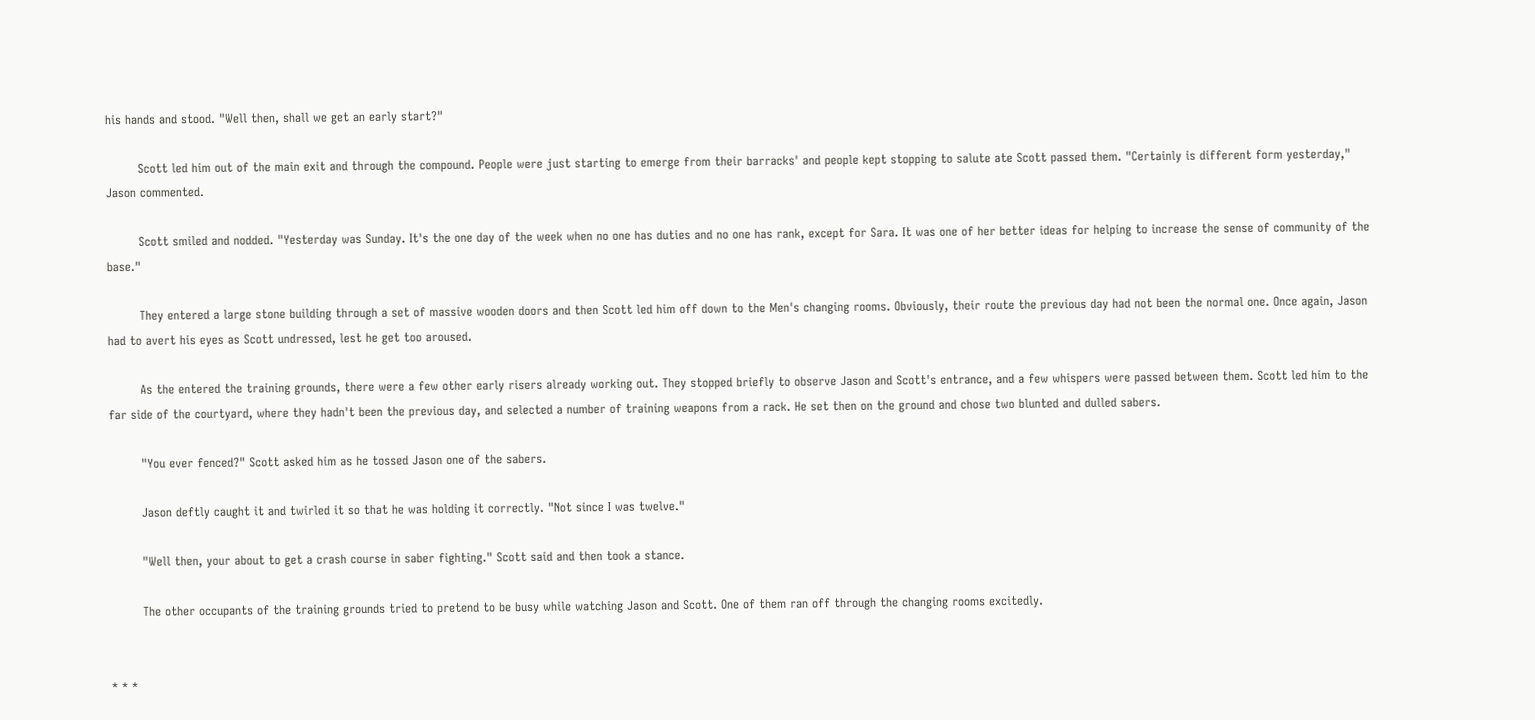his hands and stood. "Well then, shall we get an early start?"

        Scott led him out of the main exit and through the compound. People were just starting to emerge from their barracks' and people kept stopping to salute ate Scott passed them. "Certainly is different form yesterday," Jason commented.

        Scott smiled and nodded. "Yesterday was Sunday. It's the one day of the week when no one has duties and no one has rank, except for Sara. It was one of her better ideas for helping to increase the sense of community of the base."

        They entered a large stone building through a set of massive wooden doors and then Scott led him off down to the Men's changing rooms. Obviously, their route the previous day had not been the normal one. Once again, Jason had to avert his eyes as Scott undressed, lest he get too aroused.

        As the entered the training grounds, there were a few other early risers already working out. They stopped briefly to observe Jason and Scott's entrance, and a few whispers were passed between them. Scott led him to the far side of the courtyard, where they hadn't been the previous day, and selected a number of training weapons from a rack. He set then on the ground and chose two blunted and dulled sabers.

        "You ever fenced?" Scott asked him as he tossed Jason one of the sabers.

        Jason deftly caught it and twirled it so that he was holding it correctly. "Not since I was twelve."

        "Well then, your about to get a crash course in saber fighting." Scott said and then took a stance.

        The other occupants of the training grounds tried to pretend to be busy while watching Jason and Scott. One of them ran off through the changing rooms excitedly.


* * *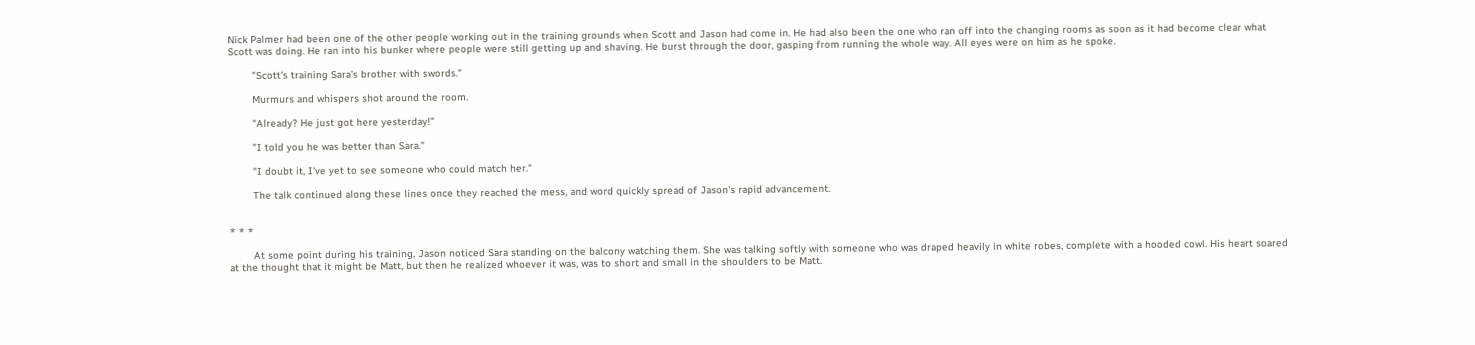Nick Palmer had been one of the other people working out in the training grounds when Scott and Jason had come in. He had also been the one who ran off into the changing rooms as soon as it had become clear what Scott was doing. He ran into his bunker where people were still getting up and shaving. He burst through the door, gasping from running the whole way. All eyes were on him as he spoke.

        "Scott's training Sara's brother with swords."

        Murmurs and whispers shot around the room.

        "Already? He just got here yesterday!"

        "I told you he was better than Sara."

        "I doubt it, I've yet to see someone who could match her."

        The talk continued along these lines once they reached the mess, and word quickly spread of Jason's rapid advancement.


* * *

        At some point during his training, Jason noticed Sara standing on the balcony watching them. She was talking softly with someone who was draped heavily in white robes, complete with a hooded cowl. His heart soared at the thought that it might be Matt, but then he realized whoever it was, was to short and small in the shoulders to be Matt.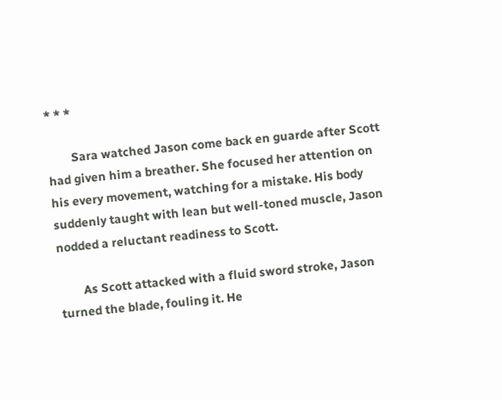* * *

        Sara watched Jason come back en guarde after Scott had given him a breather. She focused her attention on his every movement, watching for a mistake. His body suddenly taught with lean but well-toned muscle, Jason nodded a reluctant readiness to Scott.

        As Scott attacked with a fluid sword stroke, Jason turned the blade, fouling it. He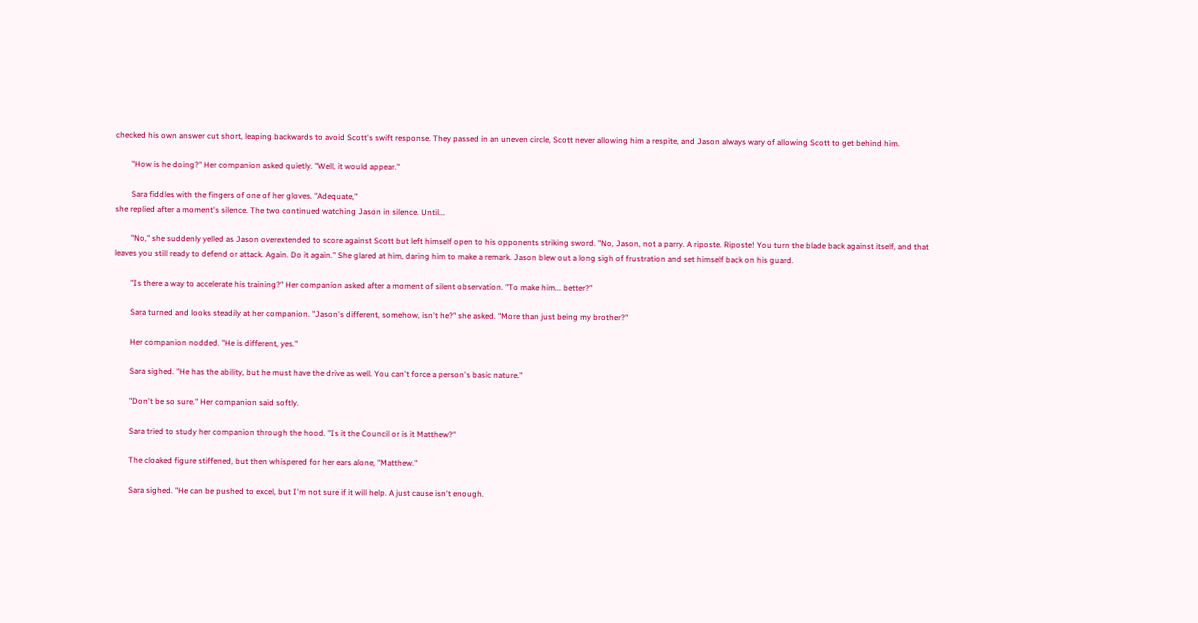checked his own answer cut short, leaping backwards to avoid Scott's swift response. They passed in an uneven circle, Scott never allowing him a respite, and Jason always wary of allowing Scott to get behind him.

        "How is he doing?" Her companion asked quietly. "Well, it would appear."

        Sara fiddles with the fingers of one of her gloves. "Adequate,"
she replied after a moment's silence. The two continued watching Jason in silence. Until...

        "No," she suddenly yelled as Jason overextended to score against Scott but left himself open to his opponents striking sword. "No, Jason, not a parry. A riposte. Riposte! You turn the blade back against itself, and that leaves you still ready to defend or attack. Again. Do it again." She glared at him, daring him to make a remark. Jason blew out a long sigh of frustration and set himself back on his guard.

        "Is there a way to accelerate his training?" Her companion asked after a moment of silent observation. "To make him... better?"

        Sara turned and looks steadily at her companion. "Jason's different, somehow, isn't he?" she asked. "More than just being my brother?"

        Her companion nodded. "He is different, yes."

        Sara sighed. "He has the ability, but he must have the drive as well. You can't force a person's basic nature."

        "Don't be so sure." Her companion said softly.

        Sara tried to study her companion through the hood. "Is it the Council or is it Matthew?"

        The cloaked figure stiffened, but then whispered for her ears alone, "Matthew."

        Sara sighed. "He can be pushed to excel, but I'm not sure if it will help. A just cause isn't enough.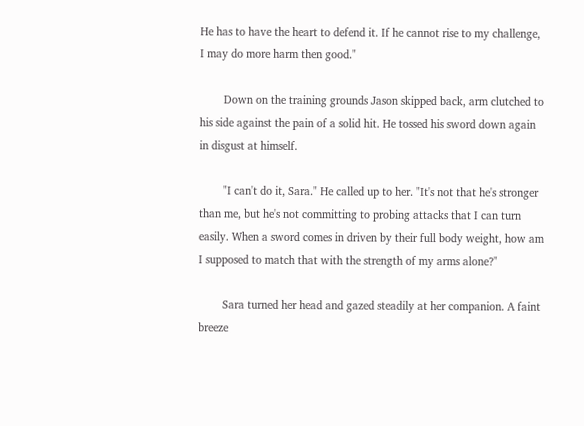He has to have the heart to defend it. If he cannot rise to my challenge, I may do more harm then good."

        Down on the training grounds Jason skipped back, arm clutched to his side against the pain of a solid hit. He tossed his sword down again in disgust at himself.

        "I can't do it, Sara." He called up to her. "It's not that he's stronger than me, but he's not committing to probing attacks that I can turn easily. When a sword comes in driven by their full body weight, how am I supposed to match that with the strength of my arms alone?"

        Sara turned her head and gazed steadily at her companion. A faint breeze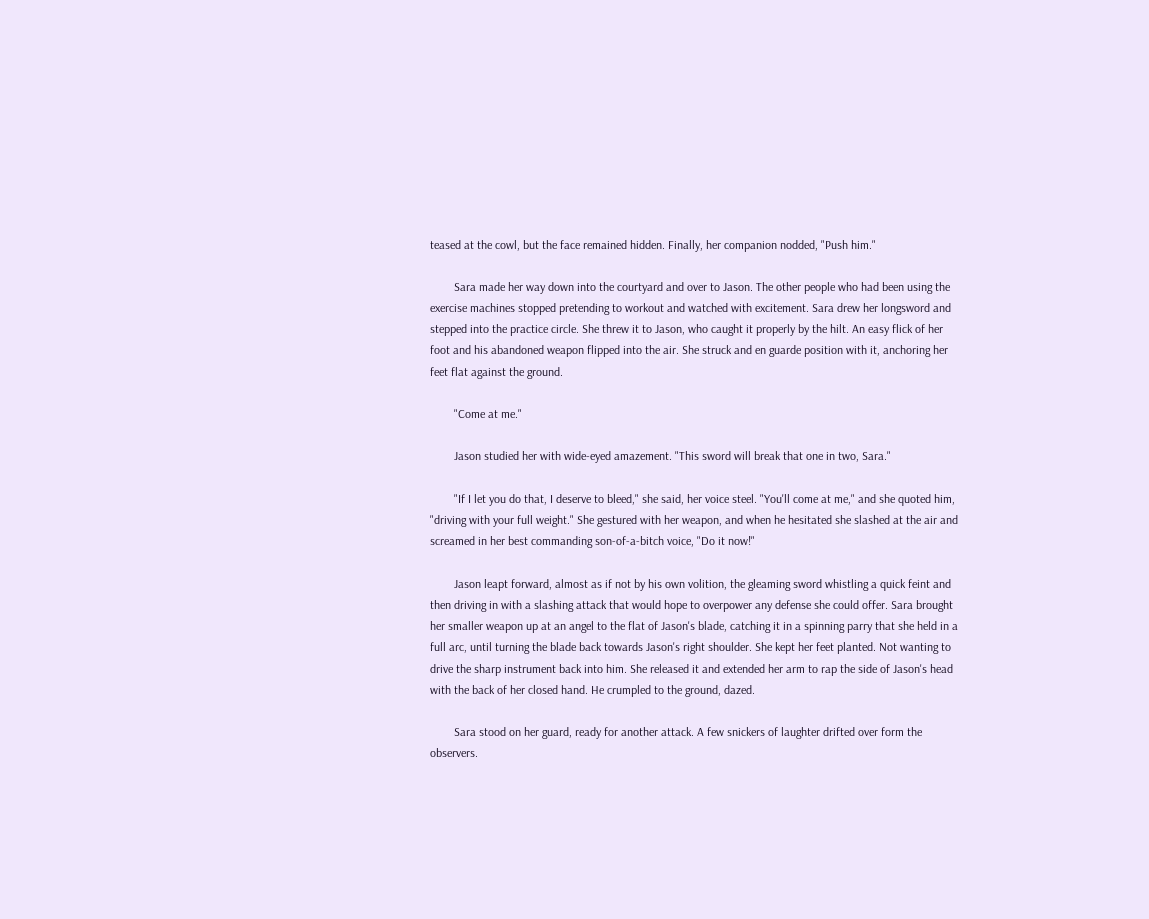teased at the cowl, but the face remained hidden. Finally, her companion nodded, "Push him."

        Sara made her way down into the courtyard and over to Jason. The other people who had been using the exercise machines stopped pretending to workout and watched with excitement. Sara drew her longsword and stepped into the practice circle. She threw it to Jason, who caught it properly by the hilt. An easy flick of her foot and his abandoned weapon flipped into the air. She struck and en guarde position with it, anchoring her feet flat against the ground.

        "Come at me."

        Jason studied her with wide-eyed amazement. "This sword will break that one in two, Sara."

        "If I let you do that, I deserve to bleed," she said, her voice steel. "You'll come at me," and she quoted him, "driving with your full weight." She gestured with her weapon, and when he hesitated she slashed at the air and screamed in her best commanding son-of-a-bitch voice, "Do it now!"

        Jason leapt forward, almost as if not by his own volition, the gleaming sword whistling a quick feint and then driving in with a slashing attack that would hope to overpower any defense she could offer. Sara brought her smaller weapon up at an angel to the flat of Jason's blade, catching it in a spinning parry that she held in a full arc, until turning the blade back towards Jason's right shoulder. She kept her feet planted. Not wanting to drive the sharp instrument back into him. She released it and extended her arm to rap the side of Jason's head with the back of her closed hand. He crumpled to the ground, dazed.

        Sara stood on her guard, ready for another attack. A few snickers of laughter drifted over form the observers.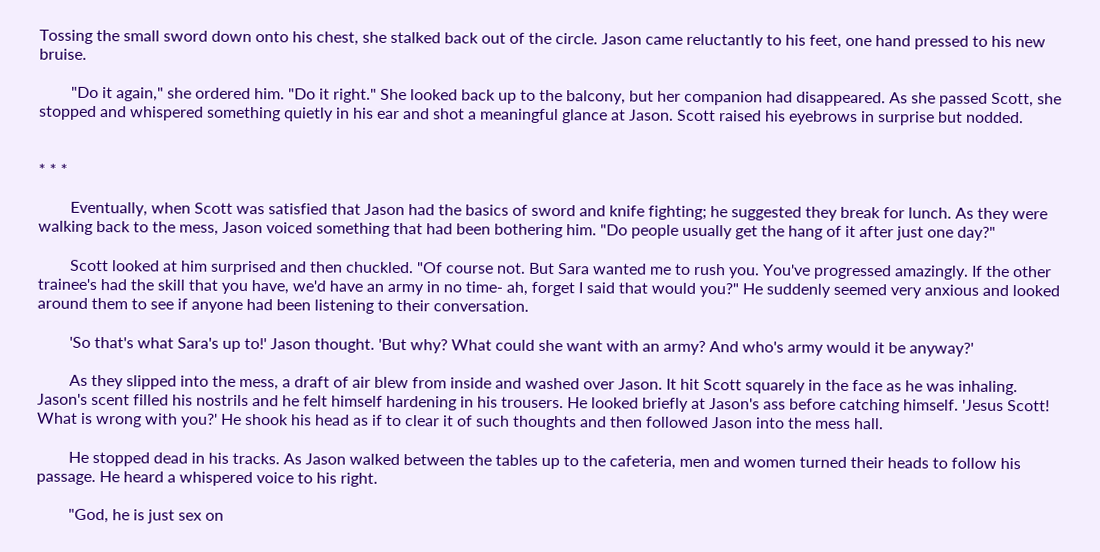Tossing the small sword down onto his chest, she stalked back out of the circle. Jason came reluctantly to his feet, one hand pressed to his new bruise.

        "Do it again," she ordered him. "Do it right." She looked back up to the balcony, but her companion had disappeared. As she passed Scott, she stopped and whispered something quietly in his ear and shot a meaningful glance at Jason. Scott raised his eyebrows in surprise but nodded.


* * *

        Eventually, when Scott was satisfied that Jason had the basics of sword and knife fighting; he suggested they break for lunch. As they were walking back to the mess, Jason voiced something that had been bothering him. "Do people usually get the hang of it after just one day?"

        Scott looked at him surprised and then chuckled. "Of course not. But Sara wanted me to rush you. You've progressed amazingly. If the other trainee's had the skill that you have, we'd have an army in no time- ah, forget I said that would you?" He suddenly seemed very anxious and looked around them to see if anyone had been listening to their conversation.

        'So that's what Sara's up to!' Jason thought. 'But why? What could she want with an army? And who's army would it be anyway?'

        As they slipped into the mess, a draft of air blew from inside and washed over Jason. It hit Scott squarely in the face as he was inhaling. Jason's scent filled his nostrils and he felt himself hardening in his trousers. He looked briefly at Jason's ass before catching himself. 'Jesus Scott! What is wrong with you?' He shook his head as if to clear it of such thoughts and then followed Jason into the mess hall.

        He stopped dead in his tracks. As Jason walked between the tables up to the cafeteria, men and women turned their heads to follow his passage. He heard a whispered voice to his right.

        "God, he is just sex on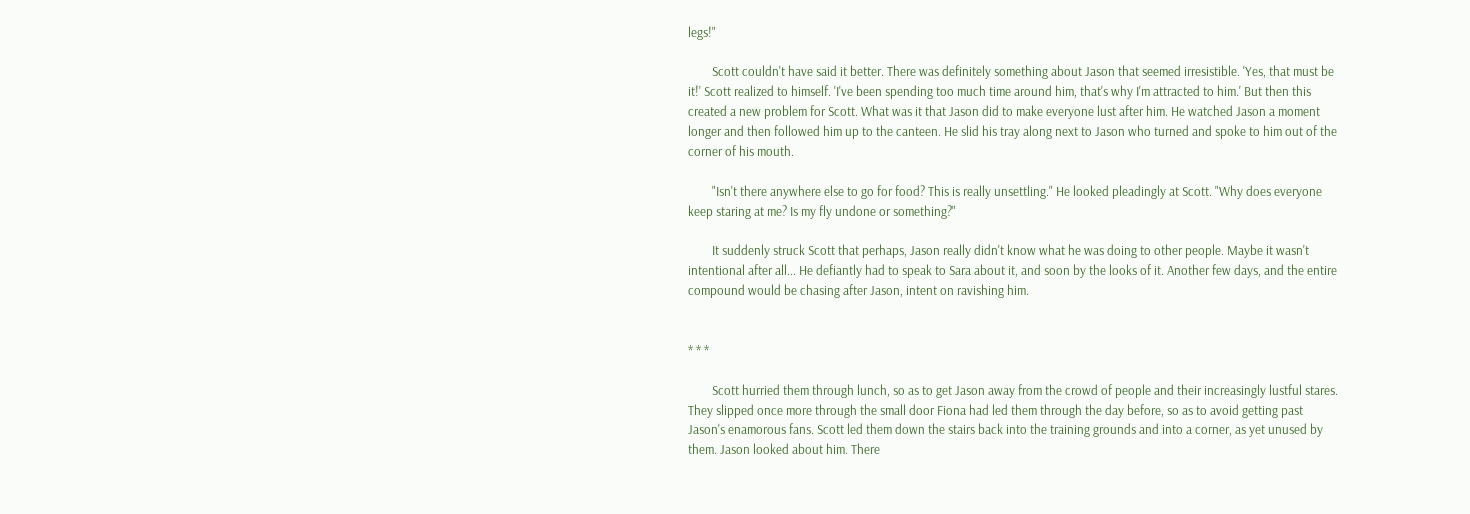legs!"

        Scott couldn't have said it better. There was definitely something about Jason that seemed irresistible. 'Yes, that must be it!' Scott realized to himself. 'I've been spending too much time around him, that's why I'm attracted to him.' But then this created a new problem for Scott. What was it that Jason did to make everyone lust after him. He watched Jason a moment longer and then followed him up to the canteen. He slid his tray along next to Jason who turned and spoke to him out of the corner of his mouth.

        "Isn't there anywhere else to go for food? This is really unsettling." He looked pleadingly at Scott. "Why does everyone keep staring at me? Is my fly undone or something?"

        It suddenly struck Scott that perhaps, Jason really didn't know what he was doing to other people. Maybe it wasn't intentional after all... He defiantly had to speak to Sara about it, and soon by the looks of it. Another few days, and the entire compound would be chasing after Jason, intent on ravishing him.


* * *

        Scott hurried them through lunch, so as to get Jason away from the crowd of people and their increasingly lustful stares. They slipped once more through the small door Fiona had led them through the day before, so as to avoid getting past Jason's enamorous fans. Scott led them down the stairs back into the training grounds and into a corner, as yet unused by them. Jason looked about him. There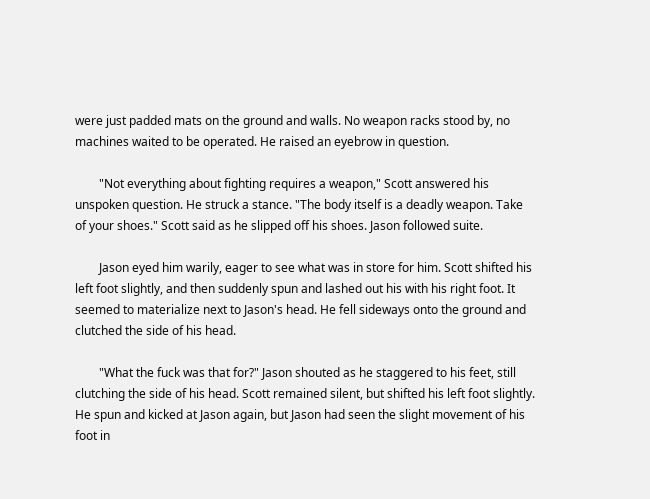were just padded mats on the ground and walls. No weapon racks stood by, no machines waited to be operated. He raised an eyebrow in question.

        "Not everything about fighting requires a weapon," Scott answered his unspoken question. He struck a stance. "The body itself is a deadly weapon. Take of your shoes." Scott said as he slipped off his shoes. Jason followed suite.

        Jason eyed him warily, eager to see what was in store for him. Scott shifted his left foot slightly, and then suddenly spun and lashed out his with his right foot. It seemed to materialize next to Jason's head. He fell sideways onto the ground and clutched the side of his head.

        "What the fuck was that for?" Jason shouted as he staggered to his feet, still clutching the side of his head. Scott remained silent, but shifted his left foot slightly. He spun and kicked at Jason again, but Jason had seen the slight movement of his foot in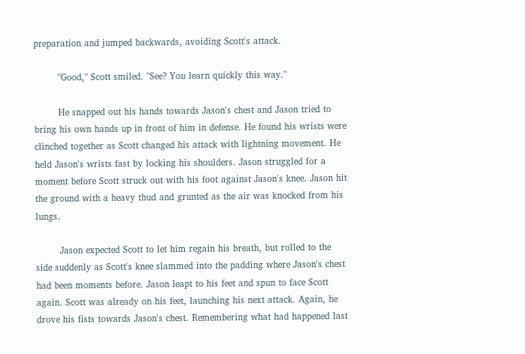preparation and jumped backwards, avoiding Scott's attack.

        "Good," Scott smiled. "See? You learn quickly this way."

        He snapped out his hands towards Jason's chest and Jason tried to bring his own hands up in front of him in defense. He found his wrists were clinched together as Scott changed his attack with lightning movement. He held Jason's wrists fast by locking his shoulders. Jason struggled for a moment before Scott struck out with his foot against Jason's knee. Jason hit the ground with a heavy thud and grunted as the air was knocked from his lungs.

        Jason expected Scott to let him regain his breath, but rolled to the side suddenly as Scott's knee slammed into the padding where Jason's chest had been moments before. Jason leapt to his feet and spun to face Scott again. Scott was already on his feet, launching his next attack. Again, he drove his fists towards Jason's chest. Remembering what had happened last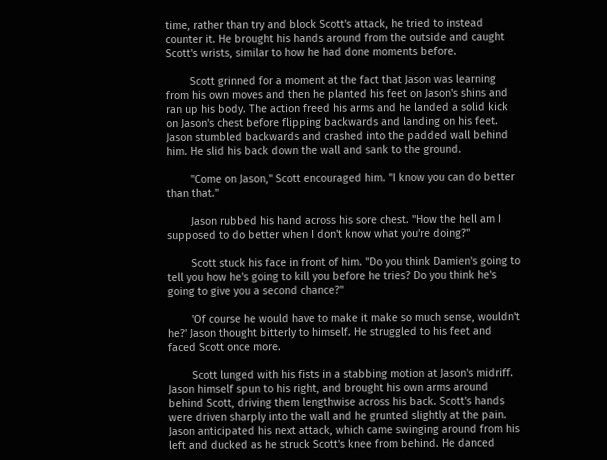time, rather than try and block Scott's attack, he tried to instead counter it. He brought his hands around from the outside and caught Scott's wrists, similar to how he had done moments before.

        Scott grinned for a moment at the fact that Jason was learning from his own moves and then he planted his feet on Jason's shins and ran up his body. The action freed his arms and he landed a solid kick on Jason's chest before flipping backwards and landing on his feet. Jason stumbled backwards and crashed into the padded wall behind him. He slid his back down the wall and sank to the ground.

        "Come on Jason," Scott encouraged him. "I know you can do better than that."

        Jason rubbed his hand across his sore chest. "How the hell am I supposed to do better when I don't know what you're doing?"

        Scott stuck his face in front of him. "Do you think Damien's going to tell you how he's going to kill you before he tries? Do you think he's going to give you a second chance?"

        'Of course he would have to make it make so much sense, wouldn't he?' Jason thought bitterly to himself. He struggled to his feet and faced Scott once more.

        Scott lunged with his fists in a stabbing motion at Jason's midriff. Jason himself spun to his right, and brought his own arms around behind Scott, driving them lengthwise across his back. Scott's hands were driven sharply into the wall and he grunted slightly at the pain. Jason anticipated his next attack, which came swinging around from his left and ducked as he struck Scott's knee from behind. He danced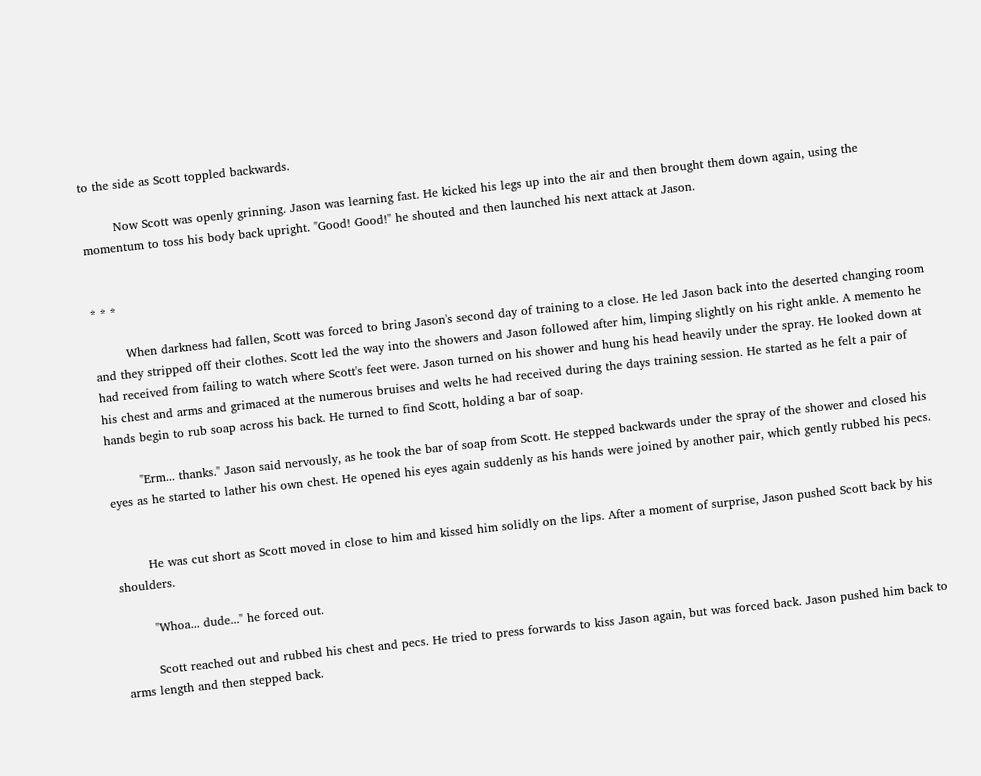to the side as Scott toppled backwards.

        Now Scott was openly grinning. Jason was learning fast. He kicked his legs up into the air and then brought them down again, using the momentum to toss his body back upright. "Good! Good!" he shouted and then launched his next attack at Jason.


* * *

        When darkness had fallen, Scott was forced to bring Jason's second day of training to a close. He led Jason back into the deserted changing room and they stripped off their clothes. Scott led the way into the showers and Jason followed after him, limping slightly on his right ankle. A memento he had received from failing to watch where Scott's feet were. Jason turned on his shower and hung his head heavily under the spray. He looked down at his chest and arms and grimaced at the numerous bruises and welts he had received during the days training session. He started as he felt a pair of hands begin to rub soap across his back. He turned to find Scott, holding a bar of soap.

        "Erm... thanks." Jason said nervously, as he took the bar of soap from Scott. He stepped backwards under the spray of the shower and closed his eyes as he started to lather his own chest. He opened his eyes again suddenly as his hands were joined by another pair, which gently rubbed his pecs.


        He was cut short as Scott moved in close to him and kissed him solidly on the lips. After a moment of surprise, Jason pushed Scott back by his shoulders.

        "Whoa... dude..." he forced out.

        Scott reached out and rubbed his chest and pecs. He tried to press forwards to kiss Jason again, but was forced back. Jason pushed him back to arms length and then stepped back.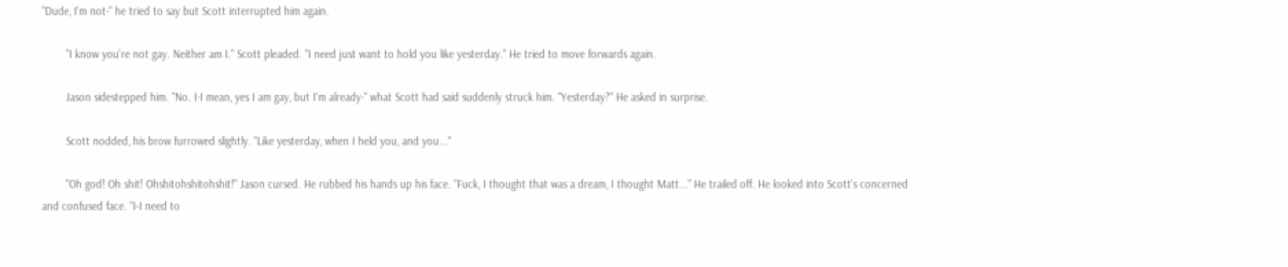"Dude, I'm not-" he tried to say but Scott interrupted him again.

        "I know you're not gay. Neither am I." Scott pleaded. "I need just want to hold you like yesterday." He tried to move forwards again.

        Jason sidestepped him. "No. I-I mean, yes I am gay, but I'm already-" what Scott had said suddenly struck him. "Yesterday?" He asked in surprise.

        Scott nodded, his brow furrowed slightly. "Like yesterday, when I held you, and you..."

        "Oh god! Oh shit! Ohshitohshitohshit!" Jason cursed. He rubbed his hands up his face. "Fuck, I thought that was a dream, I thought Matt..." He trailed off. He looked into Scott's concerned and confused face. "I-I need to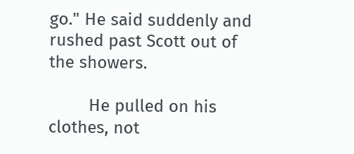go." He said suddenly and rushed past Scott out of the showers.

        He pulled on his clothes, not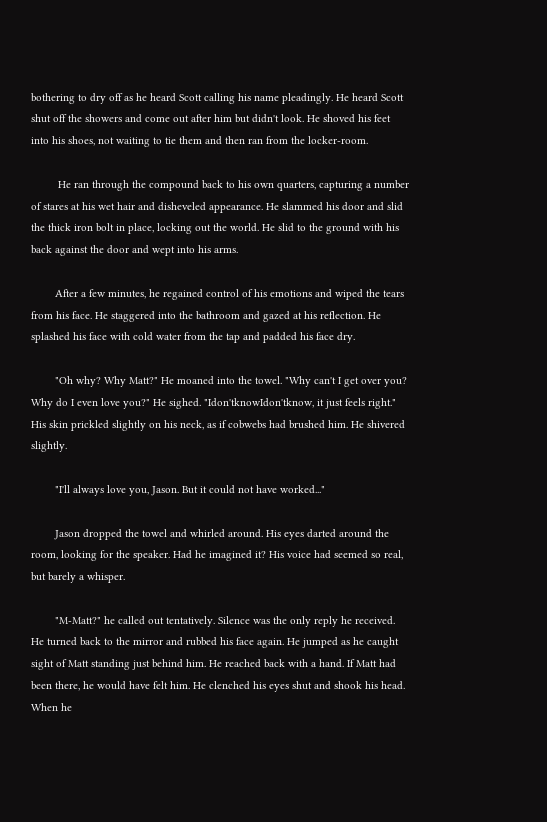bothering to dry off as he heard Scott calling his name pleadingly. He heard Scott shut off the showers and come out after him but didn't look. He shoved his feet into his shoes, not waiting to tie them and then ran from the locker-room.

         He ran through the compound back to his own quarters, capturing a number of stares at his wet hair and disheveled appearance. He slammed his door and slid the thick iron bolt in place, locking out the world. He slid to the ground with his back against the door and wept into his arms.

        After a few minutes, he regained control of his emotions and wiped the tears from his face. He staggered into the bathroom and gazed at his reflection. He splashed his face with cold water from the tap and padded his face dry.

        "Oh why? Why Matt?" He moaned into the towel. "Why can't I get over you? Why do I even love you?" He sighed. "Idon'tknowIdon'tknow, it just feels right." His skin prickled slightly on his neck, as if cobwebs had brushed him. He shivered slightly.

        "I'll always love you, Jason. But it could not have worked..."

        Jason dropped the towel and whirled around. His eyes darted around the room, looking for the speaker. Had he imagined it? His voice had seemed so real, but barely a whisper.

        "M-Matt?" he called out tentatively. Silence was the only reply he received. He turned back to the mirror and rubbed his face again. He jumped as he caught sight of Matt standing just behind him. He reached back with a hand. If Matt had been there, he would have felt him. He clenched his eyes shut and shook his head. When he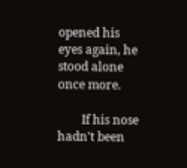opened his eyes again, he stood alone once more.

        If his nose hadn't been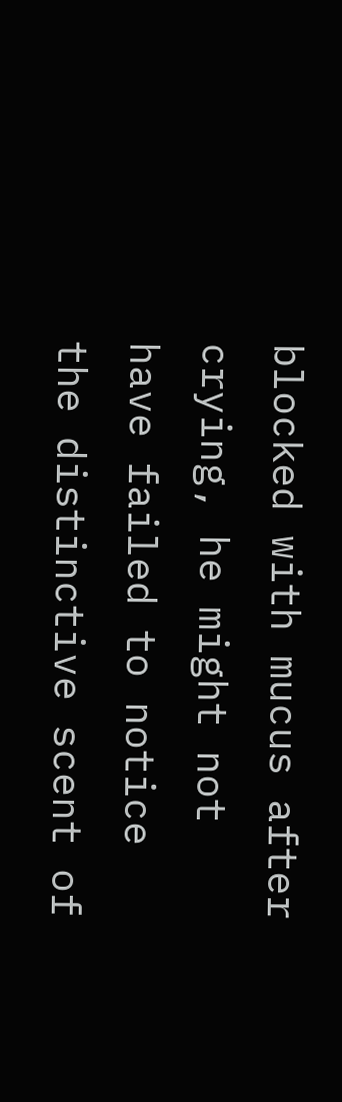blocked with mucus after crying, he might not have failed to notice the distinctive scent of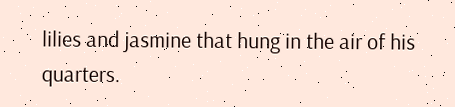lilies and jasmine that hung in the air of his quarters.